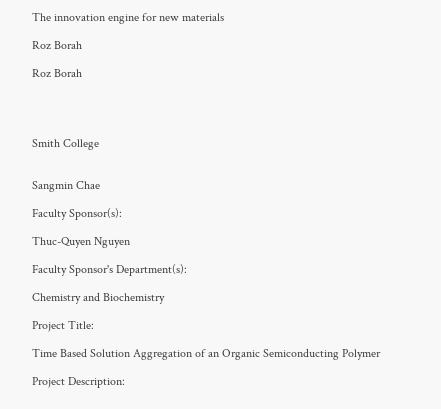The innovation engine for new materials

Roz Borah

Roz Borah




Smith College


Sangmin Chae

Faculty Sponsor(s):

Thuc-Quyen Nguyen

Faculty Sponsor's Department(s):

Chemistry and Biochemistry

Project Title:

Time Based Solution Aggregation of an Organic Semiconducting Polymer

Project Description: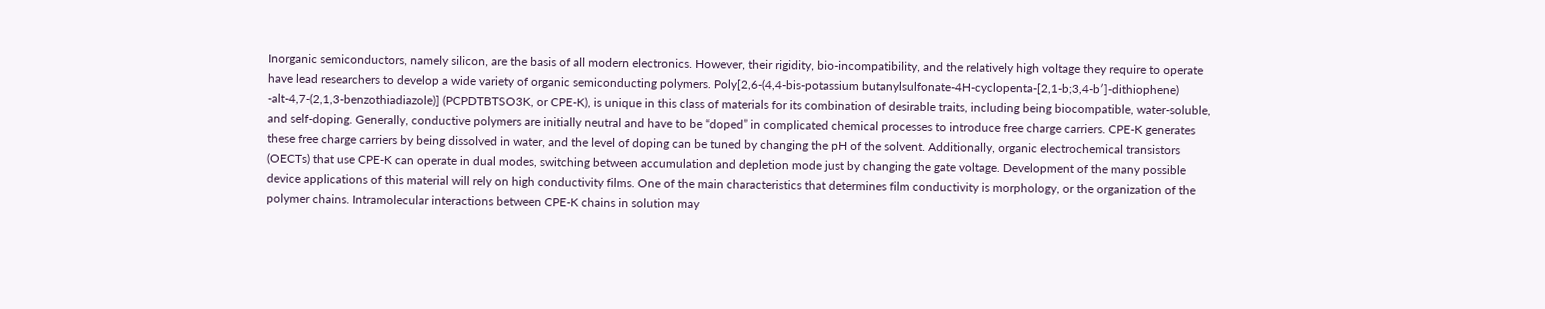Inorganic semiconductors, namely silicon, are the basis of all modern electronics. However, their rigidity, bio-incompatibility, and the relatively high voltage they require to operate have lead researchers to develop a wide variety of organic semiconducting polymers. Poly[2,6-(4,4-bis-potassium butanylsulfonate-4H-cyclopenta-[2,1-b;3,4-b′]-dithiophene) -alt-4,7-(2,1,3-benzothiadiazole)] (PCPDTBTSO3K, or CPE-K), is unique in this class of materials for its combination of desirable traits, including being biocompatible, water-soluble, and self-doping. Generally, conductive polymers are initially neutral and have to be “doped” in complicated chemical processes to introduce free charge carriers. CPE-K generates these free charge carriers by being dissolved in water, and the level of doping can be tuned by changing the pH of the solvent. Additionally, organic electrochemical transistors (OECTs) that use CPE-K can operate in dual modes, switching between accumulation and depletion mode just by changing the gate voltage. Development of the many possible device applications of this material will rely on high conductivity films. One of the main characteristics that determines film conductivity is morphology, or the organization of the polymer chains. Intramolecular interactions between CPE-K chains in solution may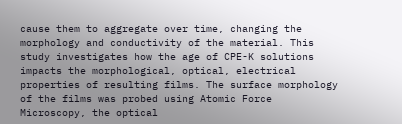cause them to aggregate over time, changing the morphology and conductivity of the material. This study investigates how the age of CPE-K solutions impacts the morphological, optical, electrical properties of resulting films. The surface morphology of the films was probed using Atomic Force Microscopy, the optical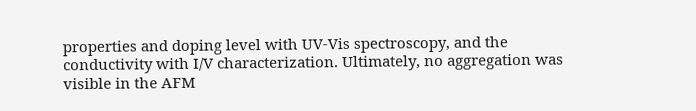properties and doping level with UV-Vis spectroscopy, and the conductivity with I/V characterization. Ultimately, no aggregation was visible in the AFM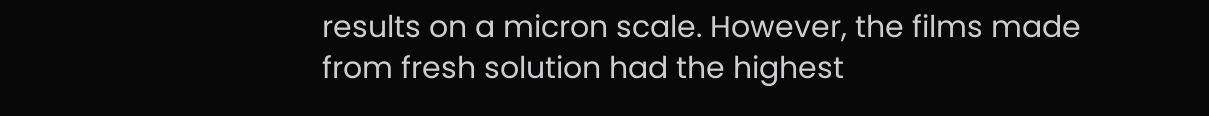results on a micron scale. However, the films made from fresh solution had the highest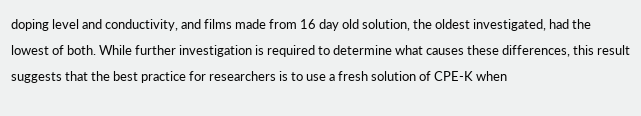doping level and conductivity, and films made from 16 day old solution, the oldest investigated, had the lowest of both. While further investigation is required to determine what causes these differences, this result suggests that the best practice for researchers is to use a fresh solution of CPE-K when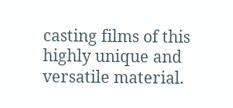casting films of this highly unique and versatile material.